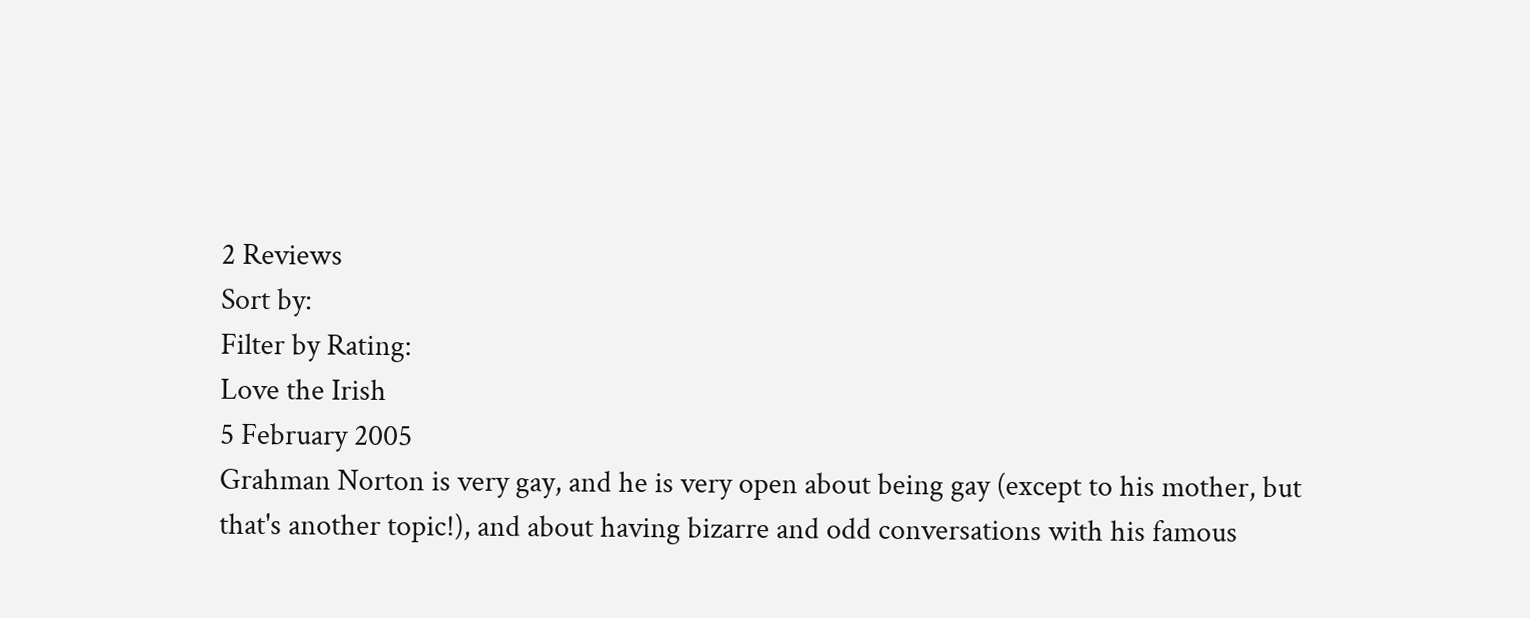2 Reviews
Sort by:
Filter by Rating:
Love the Irish
5 February 2005
Grahman Norton is very gay, and he is very open about being gay (except to his mother, but that's another topic!), and about having bizarre and odd conversations with his famous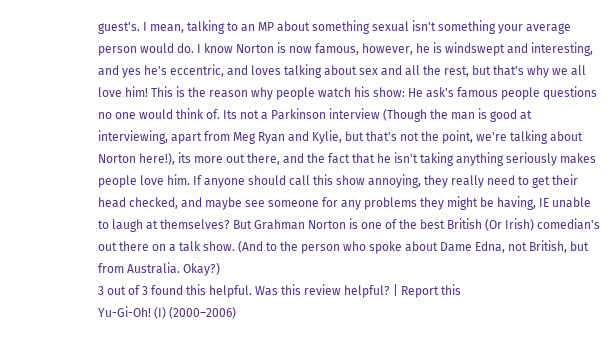guest's. I mean, talking to an MP about something sexual isn't something your average person would do. I know Norton is now famous, however, he is windswept and interesting, and yes he's eccentric, and loves talking about sex and all the rest, but that's why we all love him! This is the reason why people watch his show: He ask's famous people questions no one would think of. Its not a Parkinson interview (Though the man is good at interviewing, apart from Meg Ryan and Kylie, but that's not the point, we're talking about Norton here!), its more out there, and the fact that he isn't taking anything seriously makes people love him. If anyone should call this show annoying, they really need to get their head checked, and maybe see someone for any problems they might be having, IE unable to laugh at themselves? But Grahman Norton is one of the best British (Or Irish) comedian's out there on a talk show. (And to the person who spoke about Dame Edna, not British, but from Australia. Okay?)
3 out of 3 found this helpful. Was this review helpful? | Report this
Yu-Gi-Oh! (I) (2000–2006)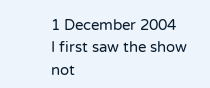1 December 2004
I first saw the show not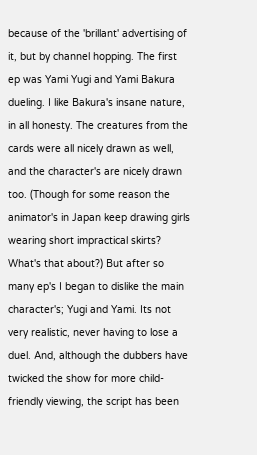because of the 'brillant' advertising of it, but by channel hopping. The first ep was Yami Yugi and Yami Bakura dueling. I like Bakura's insane nature, in all honesty. The creatures from the cards were all nicely drawn as well, and the character's are nicely drawn too. (Though for some reason the animator's in Japan keep drawing girls wearing short impractical skirts? What's that about?) But after so many ep's I began to dislike the main character's; Yugi and Yami. Its not very realistic, never having to lose a duel. And, although the dubbers have twicked the show for more child-friendly viewing, the script has been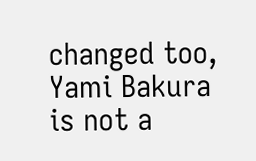changed too, Yami Bakura is not a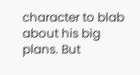character to blab about his big plans. But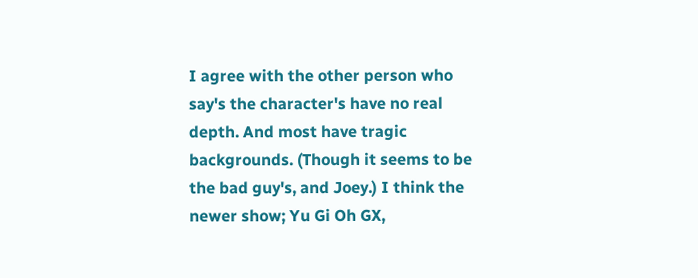I agree with the other person who say's the character's have no real depth. And most have tragic backgrounds. (Though it seems to be the bad guy's, and Joey.) I think the newer show; Yu Gi Oh GX,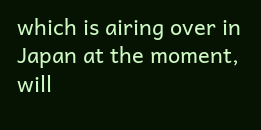which is airing over in Japan at the moment, will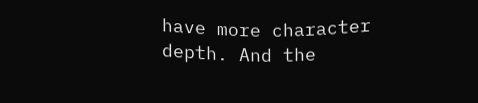have more character depth. And the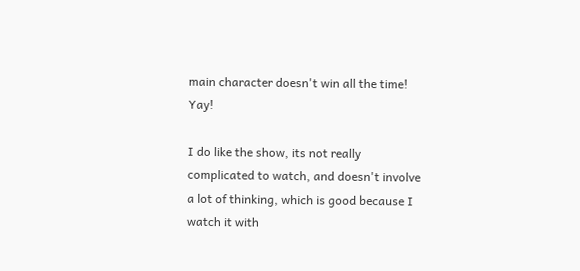main character doesn't win all the time! Yay!

I do like the show, its not really complicated to watch, and doesn't involve a lot of thinking, which is good because I watch it with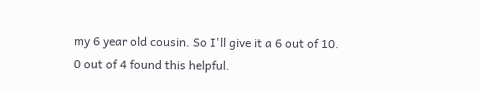my 6 year old cousin. So I'll give it a 6 out of 10.
0 out of 4 found this helpful.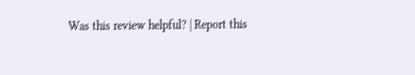Was this review helpful? | Report this